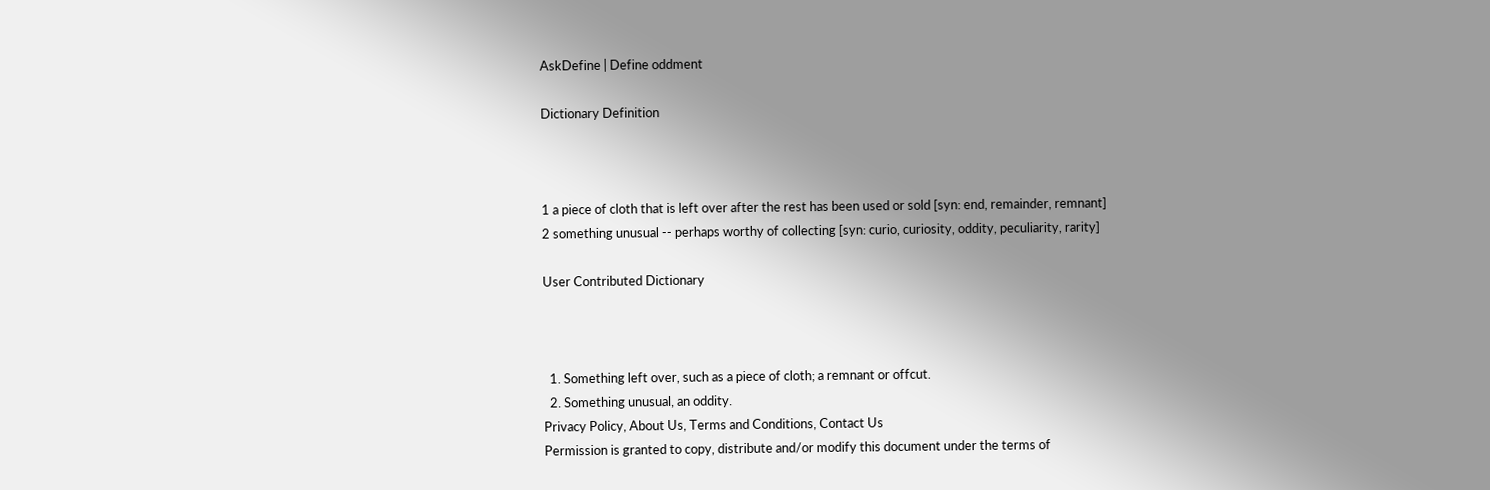AskDefine | Define oddment

Dictionary Definition



1 a piece of cloth that is left over after the rest has been used or sold [syn: end, remainder, remnant]
2 something unusual -- perhaps worthy of collecting [syn: curio, curiosity, oddity, peculiarity, rarity]

User Contributed Dictionary



  1. Something left over, such as a piece of cloth; a remnant or offcut.
  2. Something unusual, an oddity.
Privacy Policy, About Us, Terms and Conditions, Contact Us
Permission is granted to copy, distribute and/or modify this document under the terms of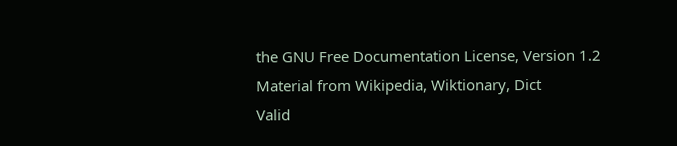the GNU Free Documentation License, Version 1.2
Material from Wikipedia, Wiktionary, Dict
Valid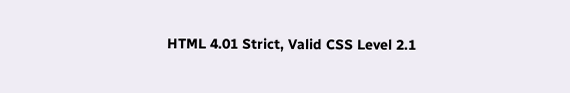HTML 4.01 Strict, Valid CSS Level 2.1